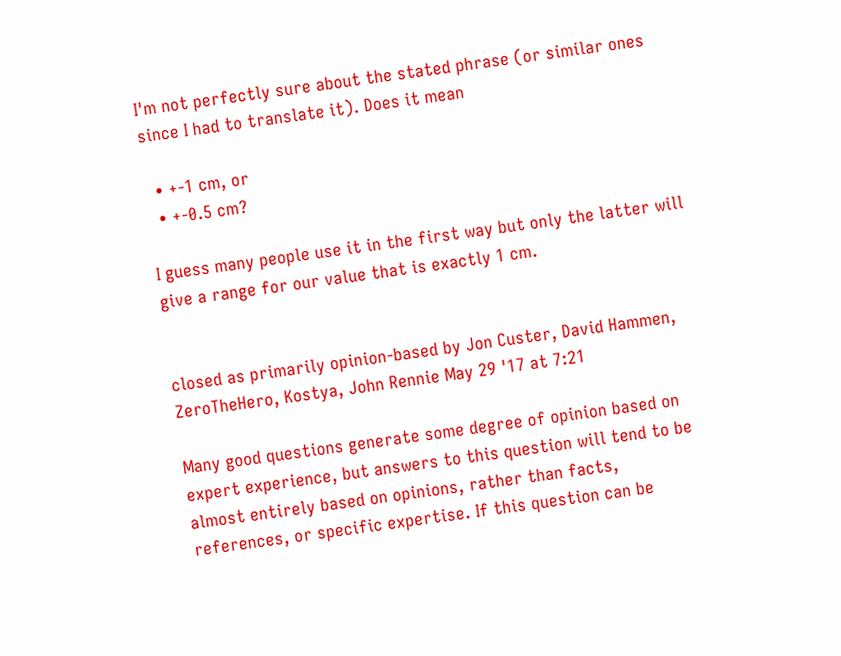I'm not perfectly sure about the stated phrase (or similar ones since I had to translate it). Does it mean

  • +-1 cm, or
  • +-0.5 cm?

I guess many people use it in the first way but only the latter will give a range for our value that is exactly 1 cm.


closed as primarily opinion-based by Jon Custer, David Hammen, ZeroTheHero, Kostya, John Rennie May 29 '17 at 7:21

Many good questions generate some degree of opinion based on expert experience, but answers to this question will tend to be almost entirely based on opinions, rather than facts, references, or specific expertise. If this question can be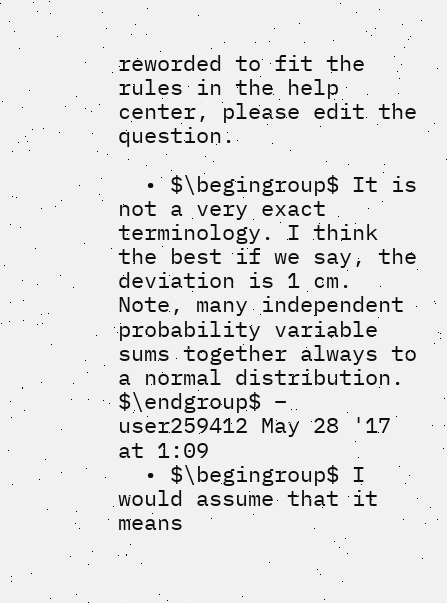reworded to fit the rules in the help center, please edit the question.

  • $\begingroup$ It is not a very exact terminology. I think the best if we say, the deviation is 1 cm. Note, many independent probability variable sums together always to a normal distribution. $\endgroup$ – user259412 May 28 '17 at 1:09
  • $\begingroup$ I would assume that it means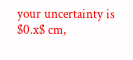your uncertainty is $0.x$ cm,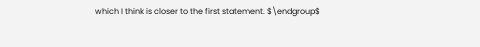which I think is closer to the first statement. $\endgroup$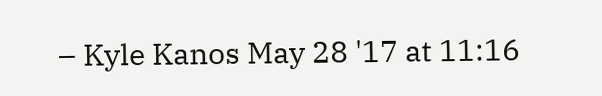– Kyle Kanos May 28 '17 at 11:16